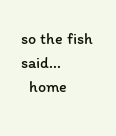so the fish said...
  home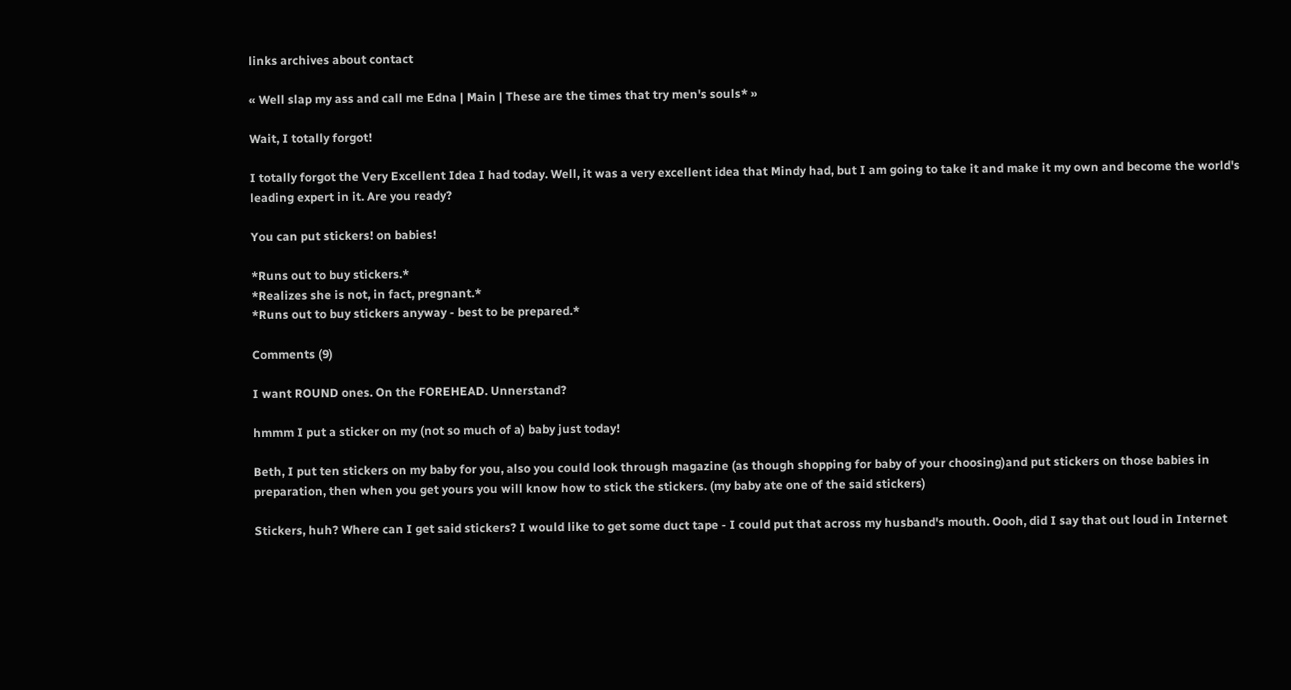links archives about contact

« Well slap my ass and call me Edna | Main | These are the times that try men's souls* »

Wait, I totally forgot!

I totally forgot the Very Excellent Idea I had today. Well, it was a very excellent idea that Mindy had, but I am going to take it and make it my own and become the world's leading expert in it. Are you ready?

You can put stickers! on babies!

*Runs out to buy stickers.*
*Realizes she is not, in fact, pregnant.*
*Runs out to buy stickers anyway - best to be prepared.*

Comments (9)

I want ROUND ones. On the FOREHEAD. Unnerstand?

hmmm I put a sticker on my (not so much of a) baby just today!

Beth, I put ten stickers on my baby for you, also you could look through magazine (as though shopping for baby of your choosing)and put stickers on those babies in preparation, then when you get yours you will know how to stick the stickers. (my baby ate one of the said stickers)

Stickers, huh? Where can I get said stickers? I would like to get some duct tape - I could put that across my husband's mouth. Oooh, did I say that out loud in Internet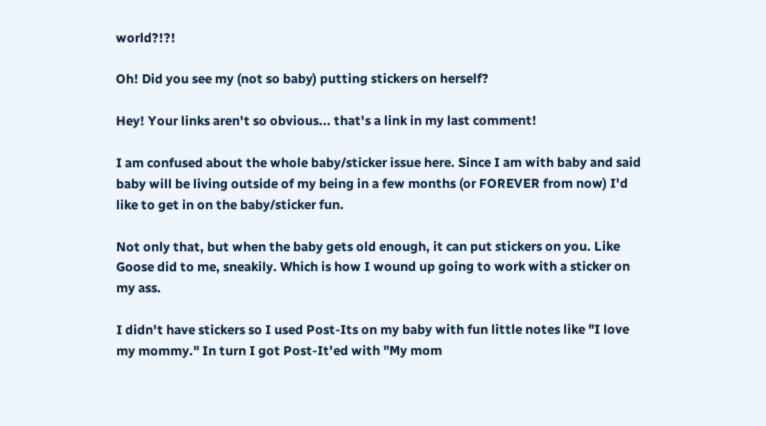world?!?!

Oh! Did you see my (not so baby) putting stickers on herself?

Hey! Your links aren't so obvious... that's a link in my last comment!

I am confused about the whole baby/sticker issue here. Since I am with baby and said baby will be living outside of my being in a few months (or FOREVER from now) I'd like to get in on the baby/sticker fun.

Not only that, but when the baby gets old enough, it can put stickers on you. Like Goose did to me, sneakily. Which is how I wound up going to work with a sticker on my ass.

I didn't have stickers so I used Post-Its on my baby with fun little notes like "I love my mommy." In turn I got Post-It'ed with "My mom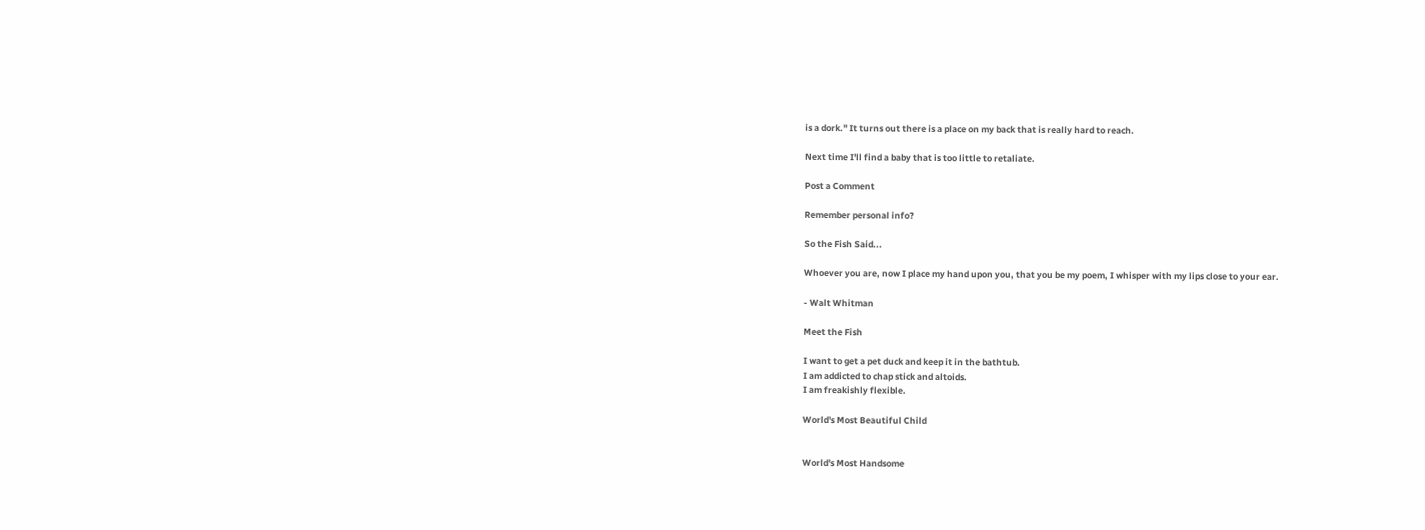is a dork." It turns out there is a place on my back that is really hard to reach.

Next time I'll find a baby that is too little to retaliate.

Post a Comment

Remember personal info?

So the Fish Said...

Whoever you are, now I place my hand upon you, that you be my poem, I whisper with my lips close to your ear.

- Walt Whitman

Meet the Fish

I want to get a pet duck and keep it in the bathtub.
I am addicted to chap stick and altoids.
I am freakishly flexible.

World's Most Beautiful Child


World's Most Handsome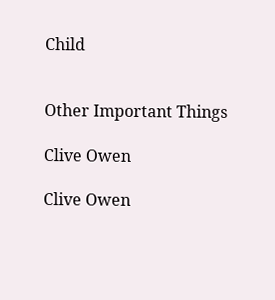Child


Other Important Things

Clive Owen

Clive Owen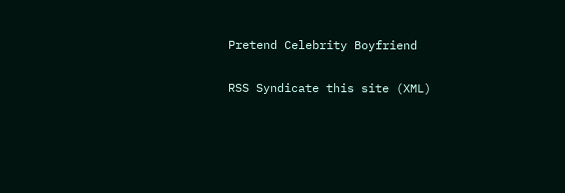Pretend Celebrity Boyfriend

RSS Syndicate this site (XML)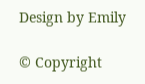Design by Emily

© Copyright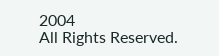2004
All Rights Reserved.